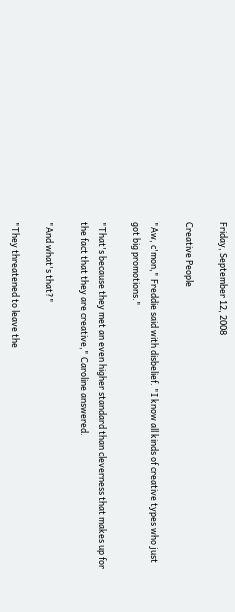Friday, September 12, 2008

Creative People

"Aw, c'mon," Freddie said with disbelief. "I know all kinds of creative types who just got big promotions."

"That's because they met an even higher standard than cleverness that makes up for the fact that they are creative," Caroline answered.

"And what's that?"

"They threatened to leave the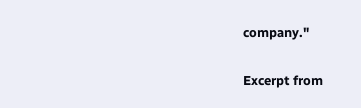company."

Excerpt from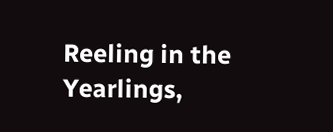Reeling in the Yearlings,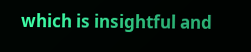which is insightful and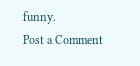funny.
Post a Comment